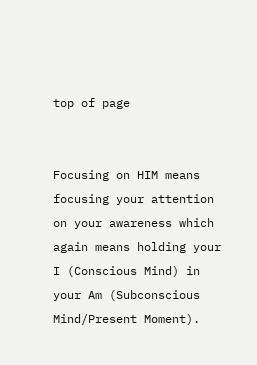top of page


Focusing on HIM means focusing your attention on your awareness which again means holding your I (Conscious Mind) in your Am (Subconscious Mind/Present Moment).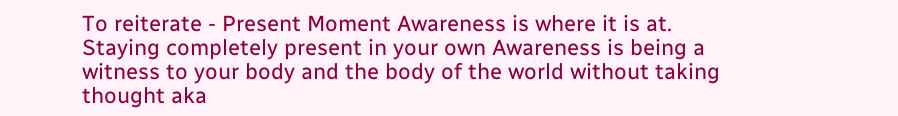To reiterate - Present Moment Awareness is where it is at. Staying completely present in your own Awareness is being a witness to your body and the body of the world without taking thought aka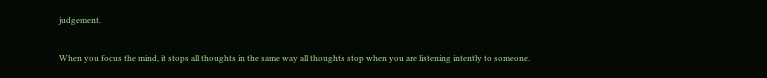judgement.

When you focus the mind, it stops all thoughts in the same way all thoughts stop when you are listening intently to someone.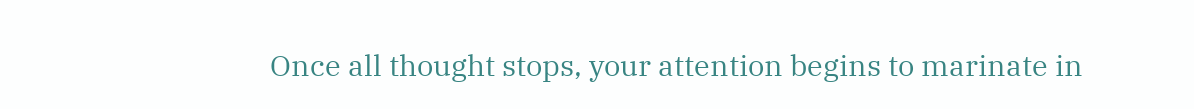Once all thought stops, your attention begins to marinate in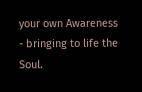your own Awareness - bringing to life the Soul.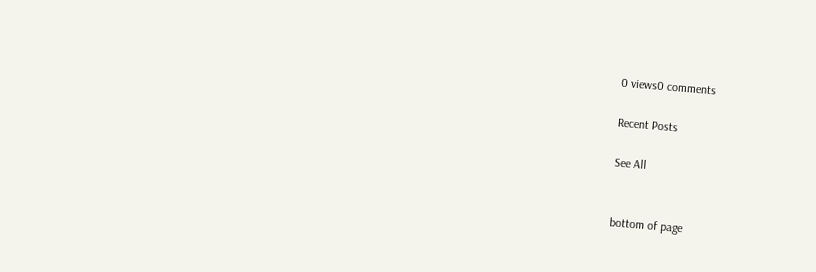0 views0 comments

Recent Posts

See All


bottom of page